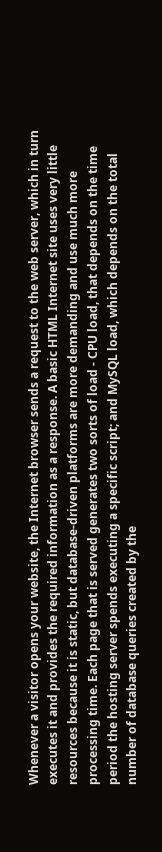Whenever a visitor opens your website, the Internet browser sends a request to the web server, which in turn executes it and provides the required information as a response. A basic HTML Internet site uses very little resources because it is static, but database-driven platforms are more demanding and use much more processing time. Each page that is served generates two sorts of load - CPU load, that depends on the time period the hosting server spends executing a specific script; and MySQL load, which depends on the total number of database queries created by the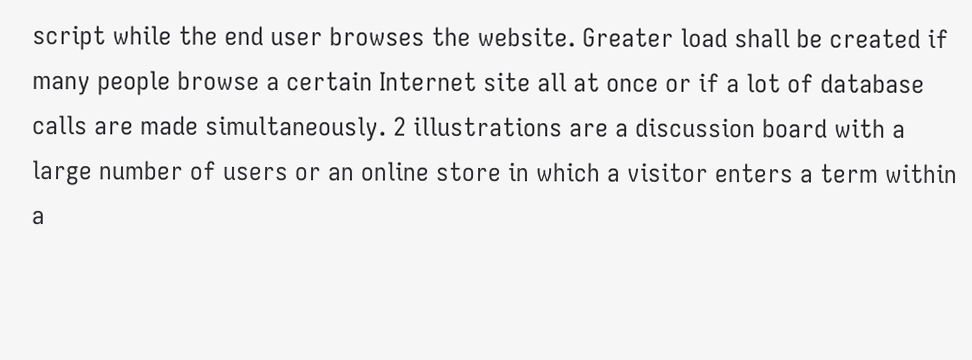script while the end user browses the website. Greater load shall be created if many people browse a certain Internet site all at once or if a lot of database calls are made simultaneously. 2 illustrations are a discussion board with a large number of users or an online store in which a visitor enters a term within a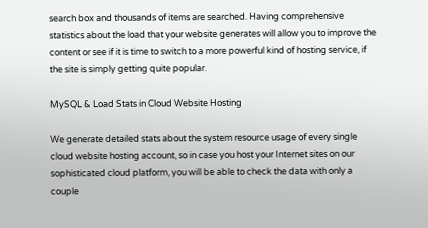search box and thousands of items are searched. Having comprehensive statistics about the load that your website generates will allow you to improve the content or see if it is time to switch to a more powerful kind of hosting service, if the site is simply getting quite popular.

MySQL & Load Stats in Cloud Website Hosting

We generate detailed stats about the system resource usage of every single cloud website hosting account, so in case you host your Internet sites on our sophisticated cloud platform, you will be able to check the data with only a couple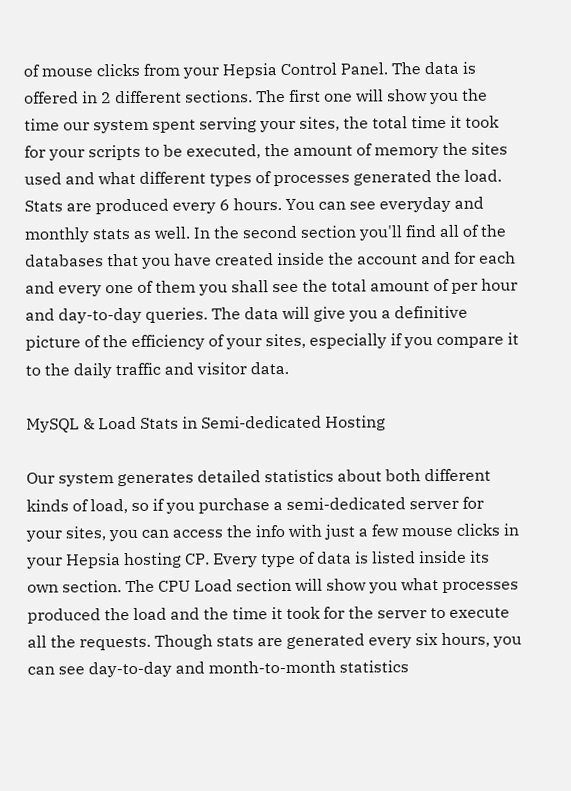of mouse clicks from your Hepsia Control Panel. The data is offered in 2 different sections. The first one will show you the time our system spent serving your sites, the total time it took for your scripts to be executed, the amount of memory the sites used and what different types of processes generated the load. Stats are produced every 6 hours. You can see everyday and monthly stats as well. In the second section you'll find all of the databases that you have created inside the account and for each and every one of them you shall see the total amount of per hour and day-to-day queries. The data will give you a definitive picture of the efficiency of your sites, especially if you compare it to the daily traffic and visitor data.

MySQL & Load Stats in Semi-dedicated Hosting

Our system generates detailed statistics about both different kinds of load, so if you purchase a semi-dedicated server for your sites, you can access the info with just a few mouse clicks in your Hepsia hosting CP. Every type of data is listed inside its own section. The CPU Load section will show you what processes produced the load and the time it took for the server to execute all the requests. Though stats are generated every six hours, you can see day-to-day and month-to-month statistics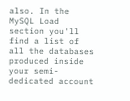also. In the MySQL Load section you'll find a list of all the databases produced inside your semi-dedicated account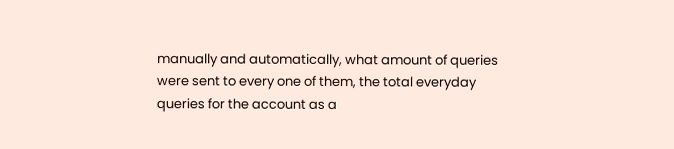manually and automatically, what amount of queries were sent to every one of them, the total everyday queries for the account as a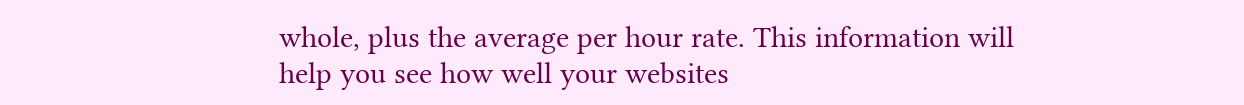whole, plus the average per hour rate. This information will help you see how well your websites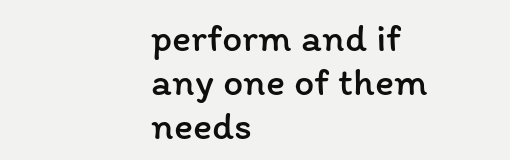perform and if any one of them needs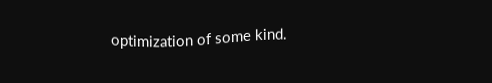optimization of some kind.